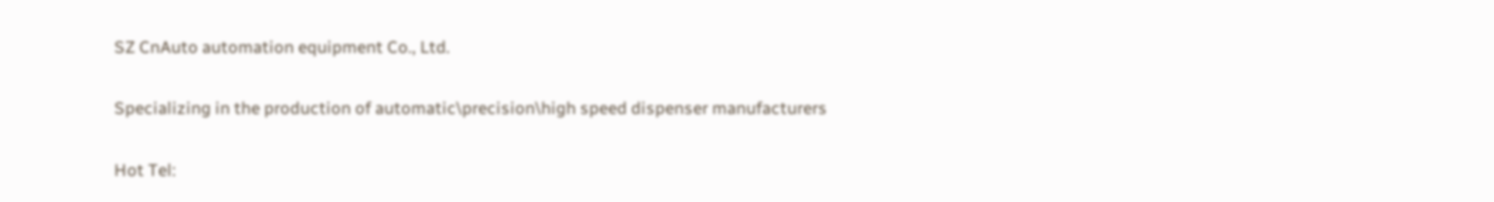SZ CnAuto automation equipment Co., Ltd.

Specializing in the production of automatic\precision\high speed dispenser manufacturers

Hot Tel: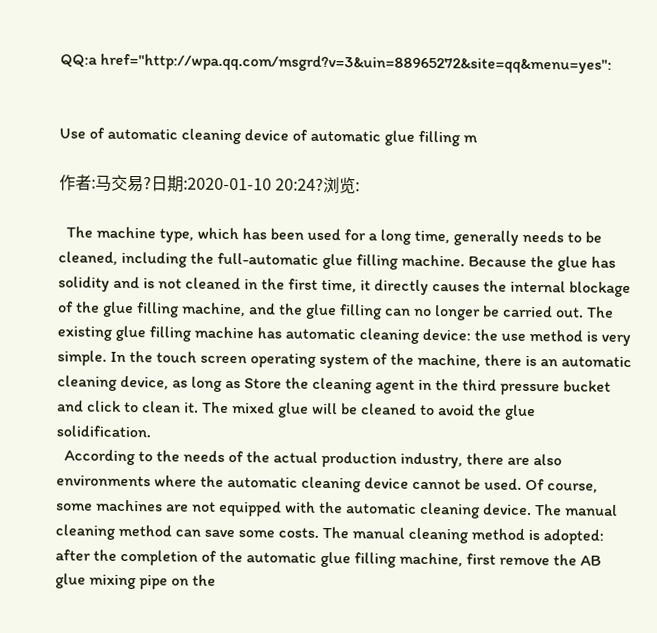QQ:a href="http://wpa.qq.com/msgrd?v=3&uin=88965272&site=qq&menu=yes":


Use of automatic cleaning device of automatic glue filling m

作者:马交易?日期:2020-01-10 20:24?浏览:

  The machine type, which has been used for a long time, generally needs to be cleaned, including the full-automatic glue filling machine. Because the glue has solidity and is not cleaned in the first time, it directly causes the internal blockage of the glue filling machine, and the glue filling can no longer be carried out. The existing glue filling machine has automatic cleaning device: the use method is very simple. In the touch screen operating system of the machine, there is an automatic cleaning device, as long as Store the cleaning agent in the third pressure bucket and click to clean it. The mixed glue will be cleaned to avoid the glue solidification.
  According to the needs of the actual production industry, there are also environments where the automatic cleaning device cannot be used. Of course, some machines are not equipped with the automatic cleaning device. The manual cleaning method can save some costs. The manual cleaning method is adopted: after the completion of the automatic glue filling machine, first remove the AB glue mixing pipe on the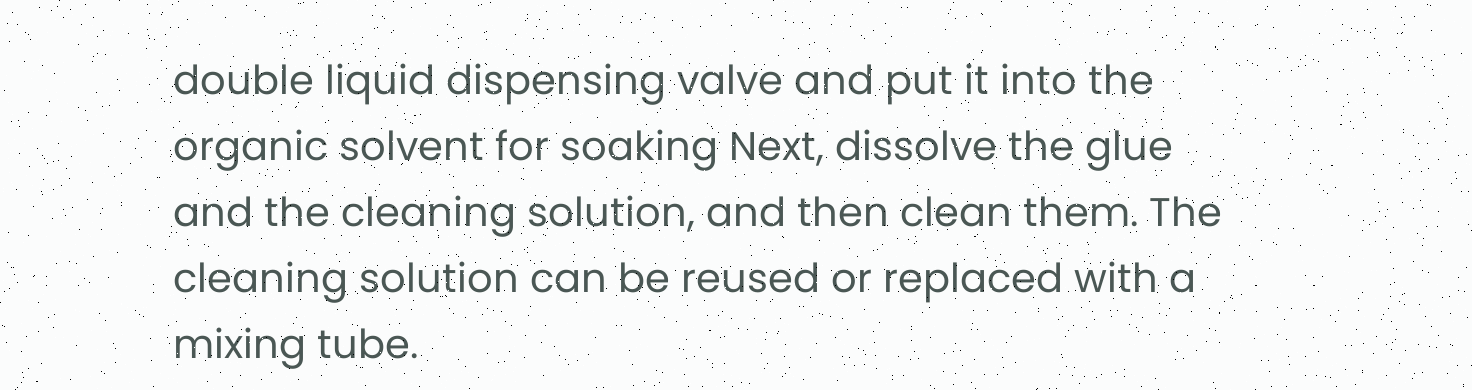double liquid dispensing valve and put it into the organic solvent for soaking Next, dissolve the glue and the cleaning solution, and then clean them. The cleaning solution can be reused or replaced with a mixing tube.